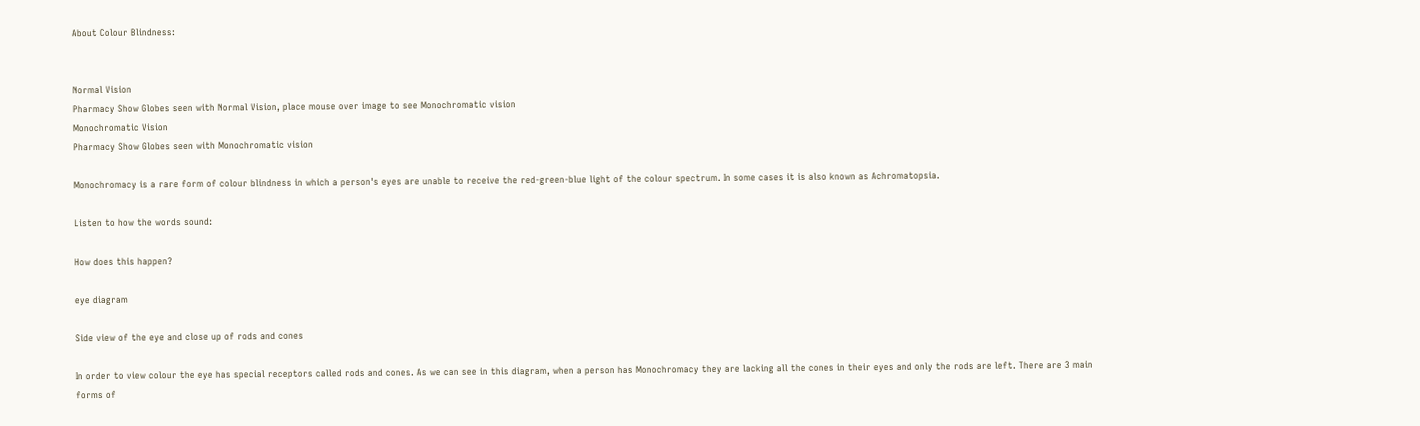About Colour Blindness:


Normal Vision
Pharmacy Show Globes seen with Normal Vision, place mouse over image to see Monochromatic vision
Monochromatic Vision
Pharmacy Show Globes seen with Monochromatic vision

Monochromacy is a rare form of colour blindness in which a person's eyes are unable to receive the red-green-blue light of the colour spectrum. In some cases it is also known as Achromatopsia.

Listen to how the words sound:

How does this happen?

eye diagram

Side view of the eye and close up of rods and cones

In order to view colour the eye has special receptors called rods and cones. As we can see in this diagram, when a person has Monochromacy they are lacking all the cones in their eyes and only the rods are left. There are 3 main forms of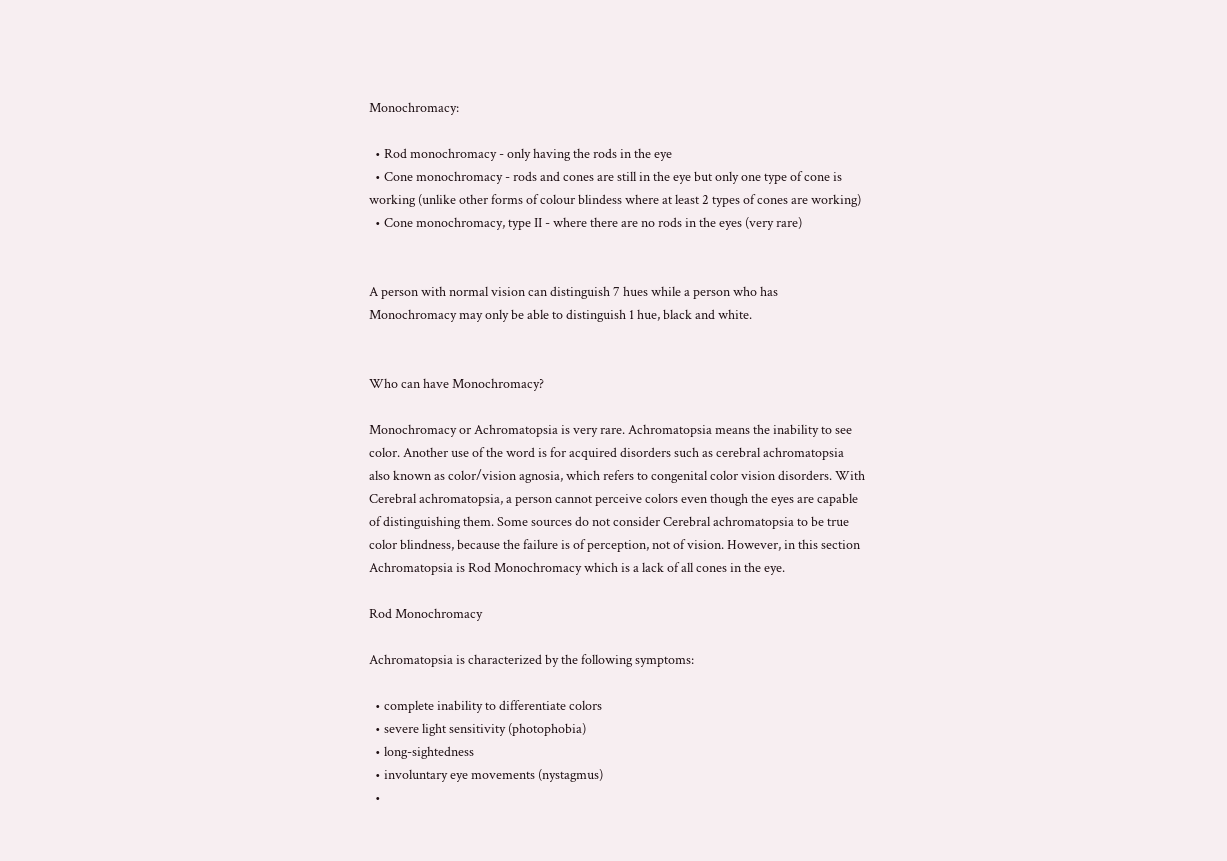Monochromacy:

  • Rod monochromacy - only having the rods in the eye
  • Cone monochromacy - rods and cones are still in the eye but only one type of cone is working (unlike other forms of colour blindess where at least 2 types of cones are working)
  • Cone monochromacy, type II - where there are no rods in the eyes (very rare)


A person with normal vision can distinguish 7 hues while a person who has Monochromacy may only be able to distinguish 1 hue, black and white.


Who can have Monochromacy?

Monochromacy or Achromatopsia is very rare. Achromatopsia means the inability to see color. Another use of the word is for acquired disorders such as cerebral achromatopsia also known as color/vision agnosia, which refers to congenital color vision disorders. With Cerebral achromatopsia, a person cannot perceive colors even though the eyes are capable of distinguishing them. Some sources do not consider Cerebral achromatopsia to be true color blindness, because the failure is of perception, not of vision. However, in this section Achromatopsia is Rod Monochromacy which is a lack of all cones in the eye.

Rod Monochromacy

Achromatopsia is characterized by the following symptoms:

  • complete inability to differentiate colors
  • severe light sensitivity (photophobia)
  • long-sightedness
  • involuntary eye movements (nystagmus)
  •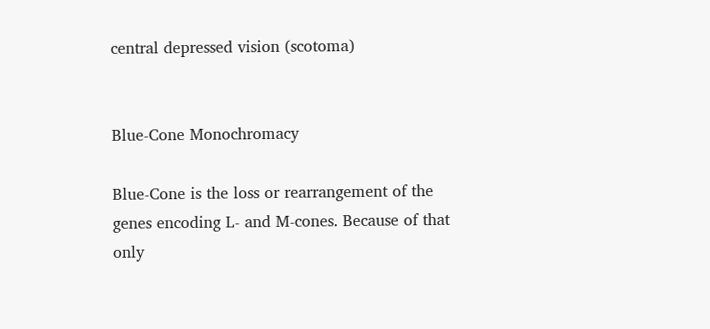central depressed vision (scotoma)


Blue-Cone Monochromacy

Blue-Cone is the loss or rearrangement of the genes encoding L- and M-cones. Because of that only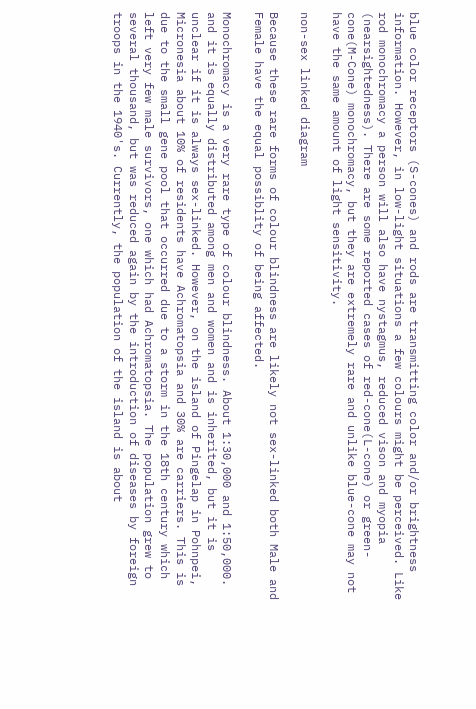blue color receptors (S-cones) and rods are transmitting color and/or brightness information. However, in low-light situations a few colours might be perceived. Like rod monochromacy a person will also have nystagmus, reduced vison and myopia (nearsightedness). There are some reported cases of red-cone(L-cone) or green-cone(M-Cone) monochromacy, but they are extremely rare and unlike blue-cone may not have the same amount of light sensitivity.

non-sex linked diagram

Because these rare forms of colour blindness are likely not sex-linked both Male and Female have the equal possiblity of being affected.

Monochromacy is a very rare type of colour blindness. About 1:30,000 and 1:50,000. and it is equally distributed among men and women and is inherited, but it is unclear if it is always sex-linked. However, on the island of Pingelap in Pohnpei, Micronesia about 10% of residents have Achromatopsia and 30% are carriers. This is due to the small gene pool that occurred due to a storm in the 18th century which left very few male survivors, one which had Achromatopsia. The population grew to several thousand, but was reduced again by the introduction of diseases by foreign troops in the 1940's. Currently, the population of the island is about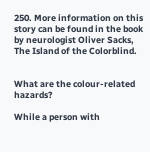250. More information on this story can be found in the book by neurologist Oliver Sacks, The Island of the Colorblind.


What are the colour-related hazards?

While a person with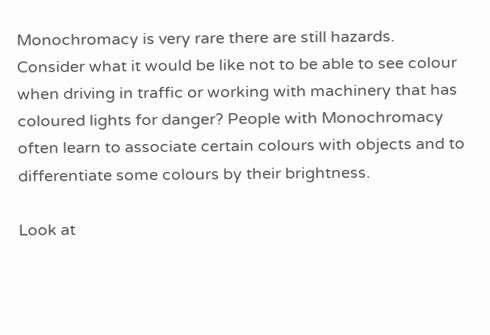Monochromacy is very rare there are still hazards. Consider what it would be like not to be able to see colour when driving in traffic or working with machinery that has coloured lights for danger? People with Monochromacy often learn to associate certain colours with objects and to differentiate some colours by their brightness.

Look at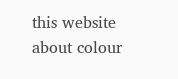this website about colour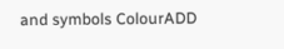and symbols ColourADD